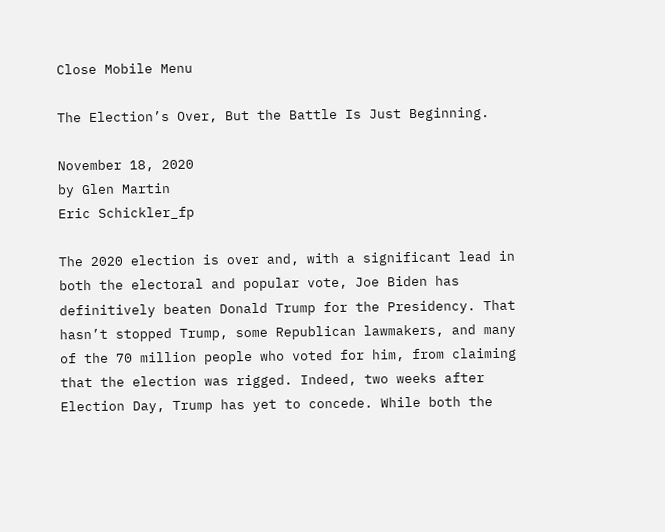Close Mobile Menu

The Election’s Over, But the Battle Is Just Beginning.

November 18, 2020
by Glen Martin
Eric Schickler_fp

The 2020 election is over and, with a significant lead in both the electoral and popular vote, Joe Biden has definitively beaten Donald Trump for the Presidency. That hasn’t stopped Trump, some Republican lawmakers, and many of the 70 million people who voted for him, from claiming that the election was rigged. Indeed, two weeks after Election Day, Trump has yet to concede. While both the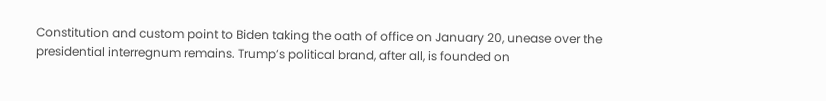Constitution and custom point to Biden taking the oath of office on January 20, unease over the presidential interregnum remains. Trump’s political brand, after all, is founded on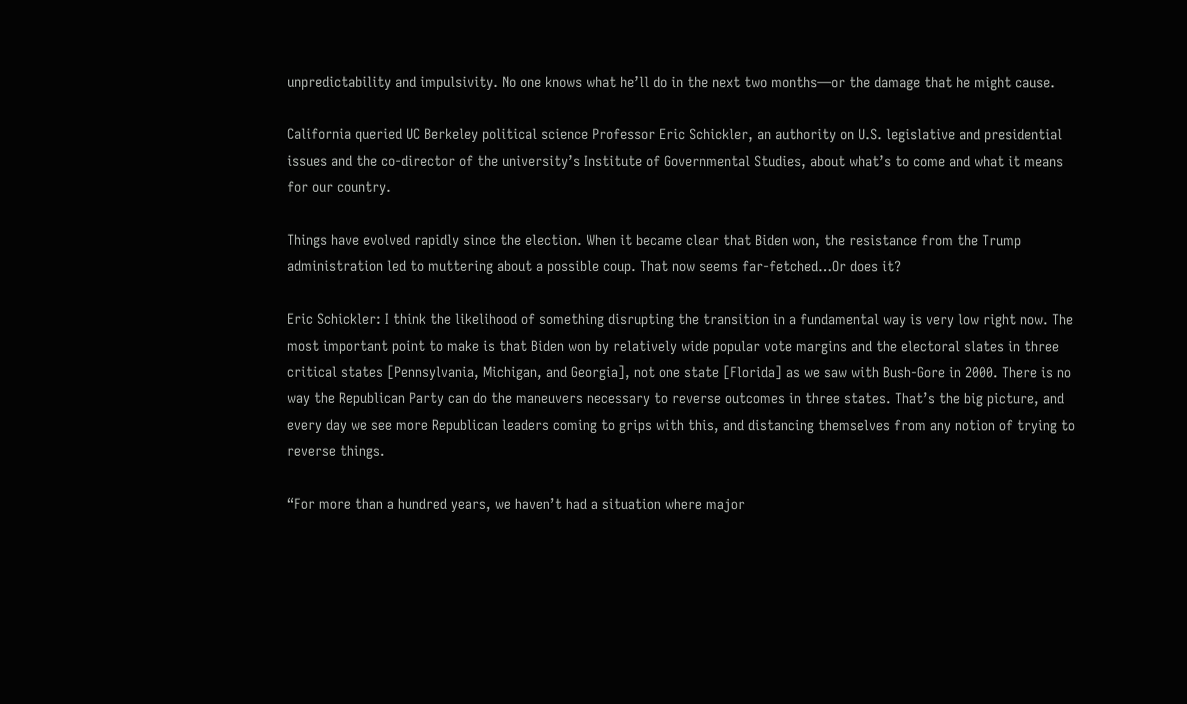unpredictability and impulsivity. No one knows what he’ll do in the next two months—or the damage that he might cause.

California queried UC Berkeley political science Professor Eric Schickler, an authority on U.S. legislative and presidential issues and the co-director of the university’s Institute of Governmental Studies, about what’s to come and what it means for our country.

Things have evolved rapidly since the election. When it became clear that Biden won, the resistance from the Trump administration led to muttering about a possible coup. That now seems far-fetched…Or does it?

Eric Schickler: I think the likelihood of something disrupting the transition in a fundamental way is very low right now. The most important point to make is that Biden won by relatively wide popular vote margins and the electoral slates in three critical states [Pennsylvania, Michigan, and Georgia], not one state [Florida] as we saw with Bush-Gore in 2000. There is no way the Republican Party can do the maneuvers necessary to reverse outcomes in three states. That’s the big picture, and every day we see more Republican leaders coming to grips with this, and distancing themselves from any notion of trying to reverse things.

“For more than a hundred years, we haven’t had a situation where major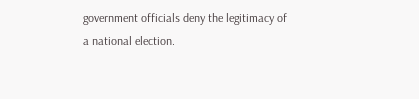government officials deny the legitimacy of a national election.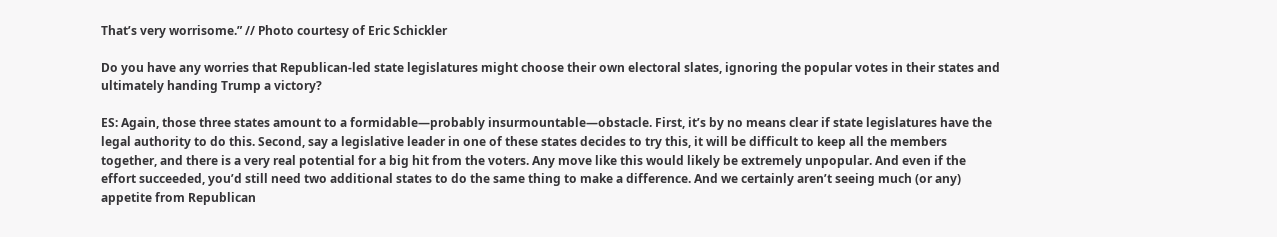That’s very worrisome.” // Photo courtesy of Eric Schickler

Do you have any worries that Republican-led state legislatures might choose their own electoral slates, ignoring the popular votes in their states and ultimately handing Trump a victory?

ES: Again, those three states amount to a formidable—probably insurmountable—obstacle. First, it’s by no means clear if state legislatures have the legal authority to do this. Second, say a legislative leader in one of these states decides to try this, it will be difficult to keep all the members together, and there is a very real potential for a big hit from the voters. Any move like this would likely be extremely unpopular. And even if the effort succeeded, you’d still need two additional states to do the same thing to make a difference. And we certainly aren’t seeing much (or any) appetite from Republican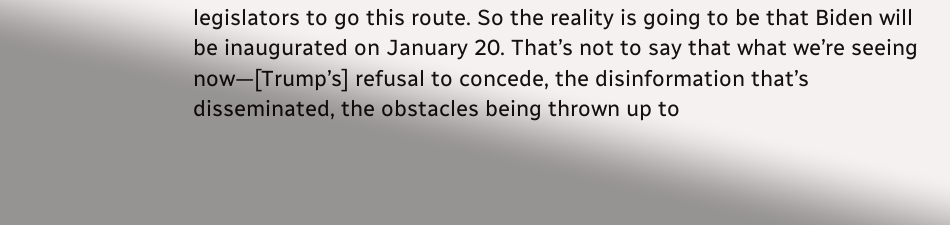legislators to go this route. So the reality is going to be that Biden will be inaugurated on January 20. That’s not to say that what we’re seeing now—[Trump’s] refusal to concede, the disinformation that’s disseminated, the obstacles being thrown up to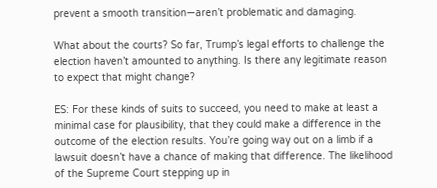prevent a smooth transition—aren’t problematic and damaging.

What about the courts? So far, Trump’s legal efforts to challenge the election haven’t amounted to anything. Is there any legitimate reason to expect that might change?

ES: For these kinds of suits to succeed, you need to make at least a minimal case for plausibility, that they could make a difference in the outcome of the election results. You’re going way out on a limb if a lawsuit doesn’t have a chance of making that difference. The likelihood of the Supreme Court stepping up in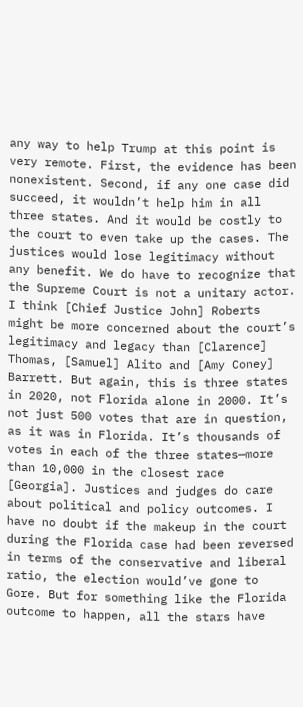any way to help Trump at this point is very remote. First, the evidence has been nonexistent. Second, if any one case did succeed, it wouldn’t help him in all three states. And it would be costly to the court to even take up the cases. The justices would lose legitimacy without any benefit. We do have to recognize that the Supreme Court is not a unitary actor. I think [Chief Justice John] Roberts might be more concerned about the court’s legitimacy and legacy than [Clarence] Thomas, [Samuel] Alito and [Amy Coney] Barrett. But again, this is three states in 2020, not Florida alone in 2000. It’s not just 500 votes that are in question, as it was in Florida. It’s thousands of votes in each of the three states—more than 10,000 in the closest race [Georgia]. Justices and judges do care about political and policy outcomes. I have no doubt if the makeup in the court during the Florida case had been reversed in terms of the conservative and liberal ratio, the election would’ve gone to Gore. But for something like the Florida outcome to happen, all the stars have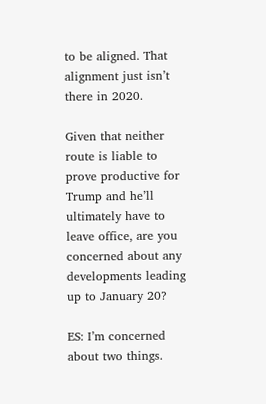to be aligned. That alignment just isn’t there in 2020.

Given that neither route is liable to prove productive for Trump and he’ll ultimately have to leave office, are you concerned about any developments leading up to January 20?

ES: I’m concerned about two things.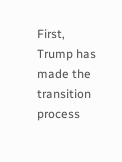First, Trump has made the transition process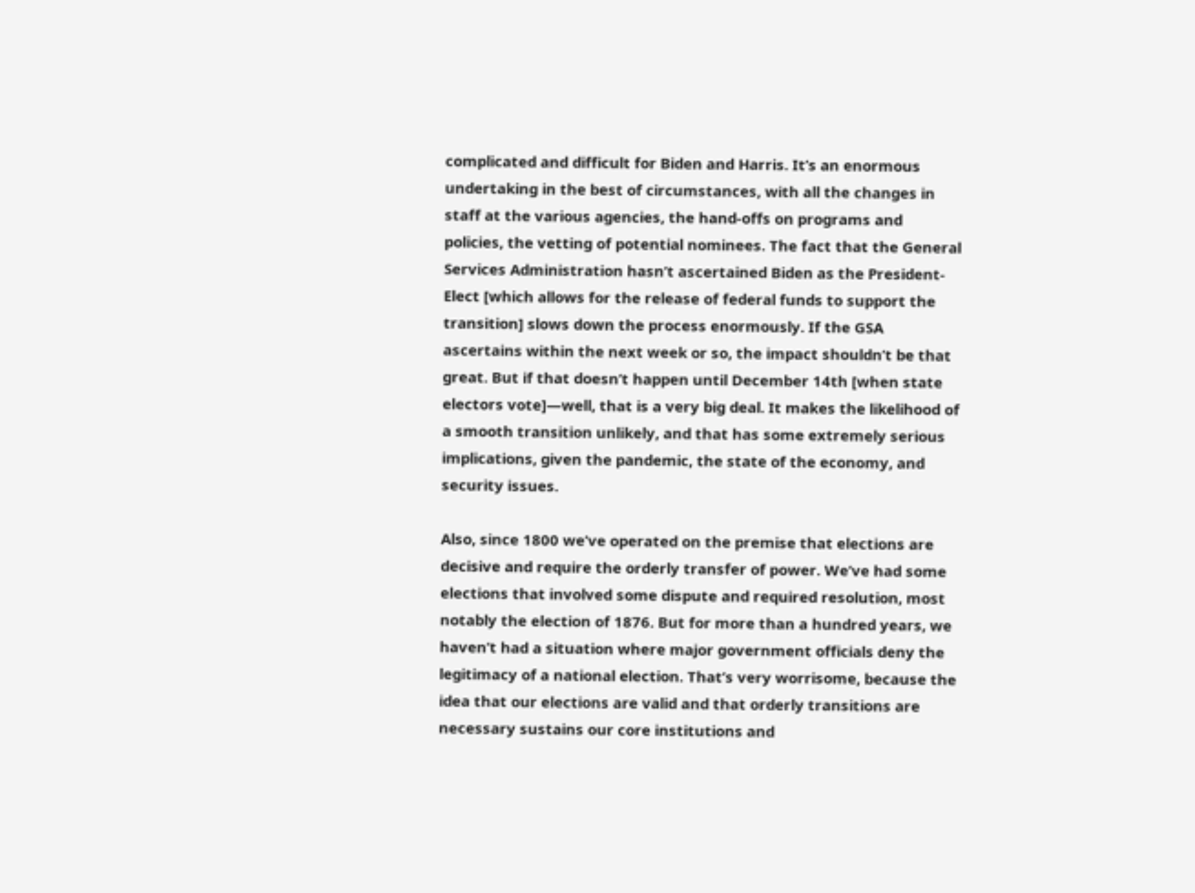complicated and difficult for Biden and Harris. It’s an enormous undertaking in the best of circumstances, with all the changes in staff at the various agencies, the hand-offs on programs and policies, the vetting of potential nominees. The fact that the General Services Administration hasn’t ascertained Biden as the President-Elect [which allows for the release of federal funds to support the transition] slows down the process enormously. If the GSA ascertains within the next week or so, the impact shouldn’t be that great. But if that doesn’t happen until December 14th [when state electors vote]—well, that is a very big deal. It makes the likelihood of a smooth transition unlikely, and that has some extremely serious implications, given the pandemic, the state of the economy, and security issues.

Also, since 1800 we’ve operated on the premise that elections are decisive and require the orderly transfer of power. We’ve had some elections that involved some dispute and required resolution, most notably the election of 1876. But for more than a hundred years, we haven’t had a situation where major government officials deny the legitimacy of a national election. That’s very worrisome, because the idea that our elections are valid and that orderly transitions are necessary sustains our core institutions and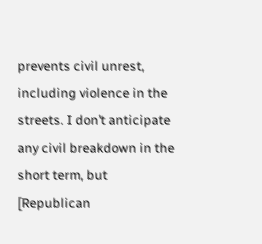prevents civil unrest, including violence in the streets. I don’t anticipate any civil breakdown in the short term, but [Republican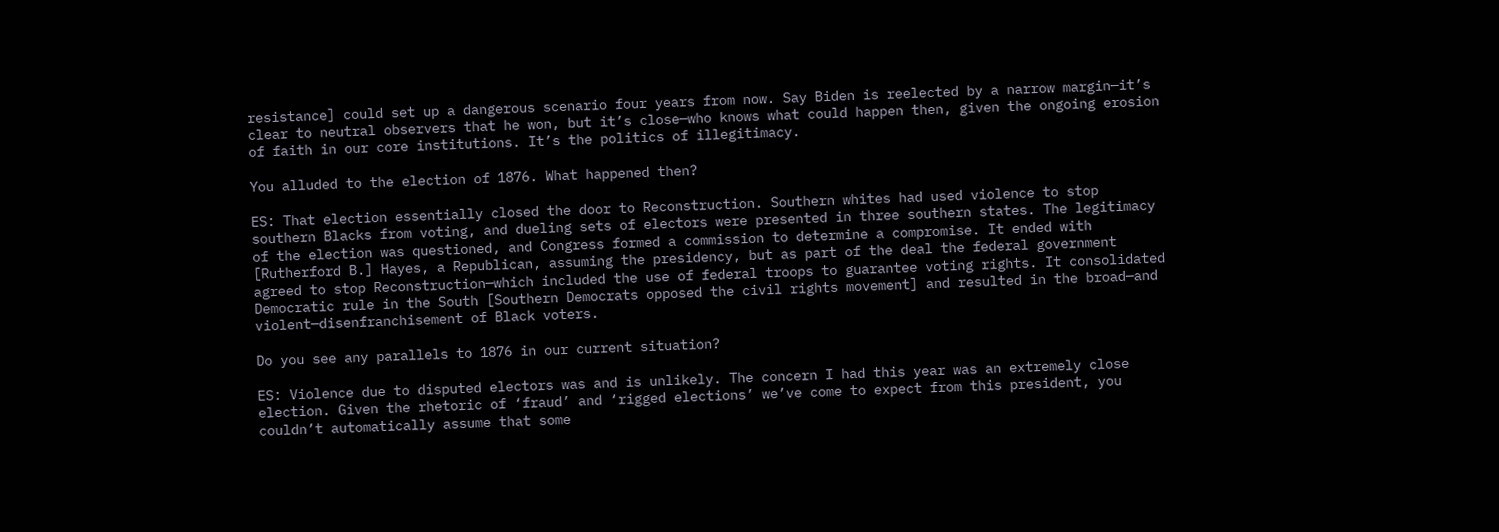resistance] could set up a dangerous scenario four years from now. Say Biden is reelected by a narrow margin—it’s clear to neutral observers that he won, but it’s close—who knows what could happen then, given the ongoing erosion of faith in our core institutions. It’s the politics of illegitimacy.

You alluded to the election of 1876. What happened then?

ES: That election essentially closed the door to Reconstruction. Southern whites had used violence to stop southern Blacks from voting, and dueling sets of electors were presented in three southern states. The legitimacy of the election was questioned, and Congress formed a commission to determine a compromise. It ended with [Rutherford B.] Hayes, a Republican, assuming the presidency, but as part of the deal the federal government agreed to stop Reconstruction—which included the use of federal troops to guarantee voting rights. It consolidated Democratic rule in the South [Southern Democrats opposed the civil rights movement] and resulted in the broad—and violent—disenfranchisement of Black voters.

Do you see any parallels to 1876 in our current situation?

ES: Violence due to disputed electors was and is unlikely. The concern I had this year was an extremely close election. Given the rhetoric of ‘fraud’ and ‘rigged elections’ we’ve come to expect from this president, you couldn’t automatically assume that some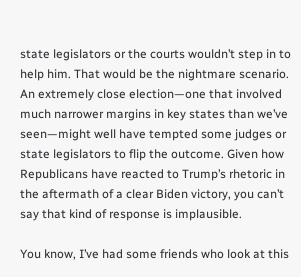state legislators or the courts wouldn’t step in to help him. That would be the nightmare scenario. An extremely close election—one that involved much narrower margins in key states than we’ve seen—might well have tempted some judges or state legislators to flip the outcome. Given how Republicans have reacted to Trump’s rhetoric in the aftermath of a clear Biden victory, you can’t say that kind of response is implausible.

You know, I’ve had some friends who look at this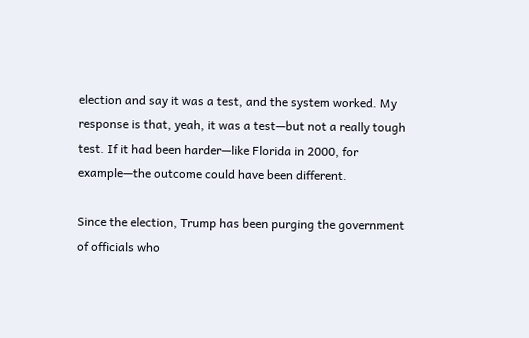election and say it was a test, and the system worked. My response is that, yeah, it was a test—but not a really tough test. If it had been harder—like Florida in 2000, for example—the outcome could have been different.

Since the election, Trump has been purging the government of officials who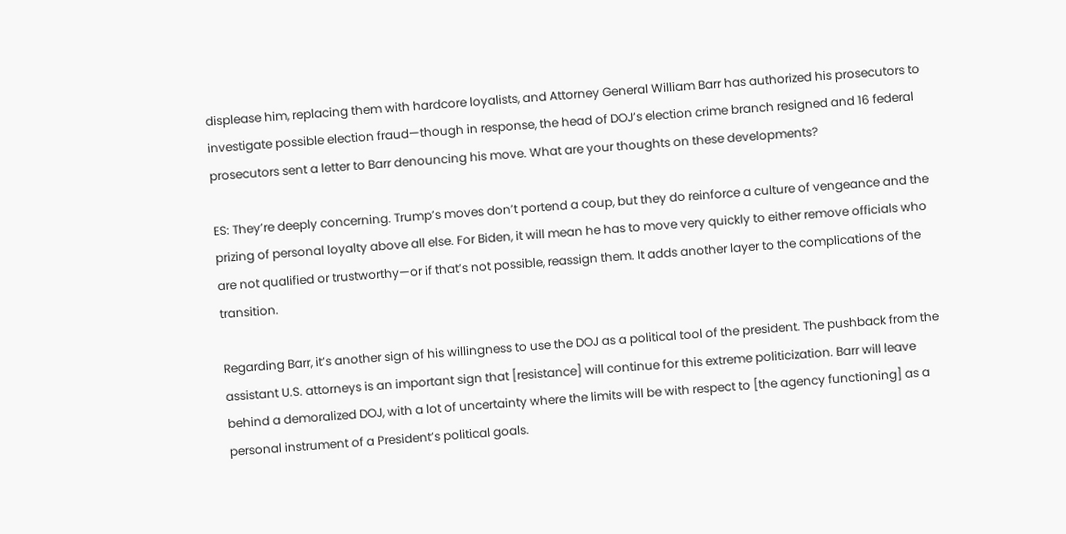displease him, replacing them with hardcore loyalists, and Attorney General William Barr has authorized his prosecutors to investigate possible election fraud—though in response, the head of DOJ’s election crime branch resigned and 16 federal prosecutors sent a letter to Barr denouncing his move. What are your thoughts on these developments?

ES: They’re deeply concerning. Trump’s moves don’t portend a coup, but they do reinforce a culture of vengeance and the prizing of personal loyalty above all else. For Biden, it will mean he has to move very quickly to either remove officials who are not qualified or trustworthy—or if that’s not possible, reassign them. It adds another layer to the complications of the transition.

Regarding Barr, it’s another sign of his willingness to use the DOJ as a political tool of the president. The pushback from the assistant U.S. attorneys is an important sign that [resistance] will continue for this extreme politicization. Barr will leave behind a demoralized DOJ, with a lot of uncertainty where the limits will be with respect to [the agency functioning] as a personal instrument of a President’s political goals.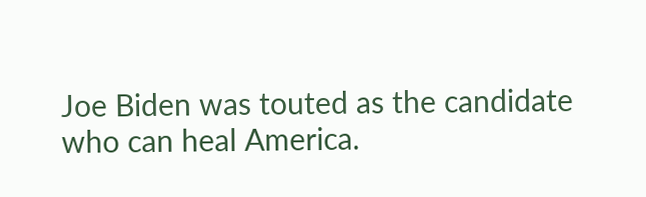Joe Biden was touted as the candidate who can heal America.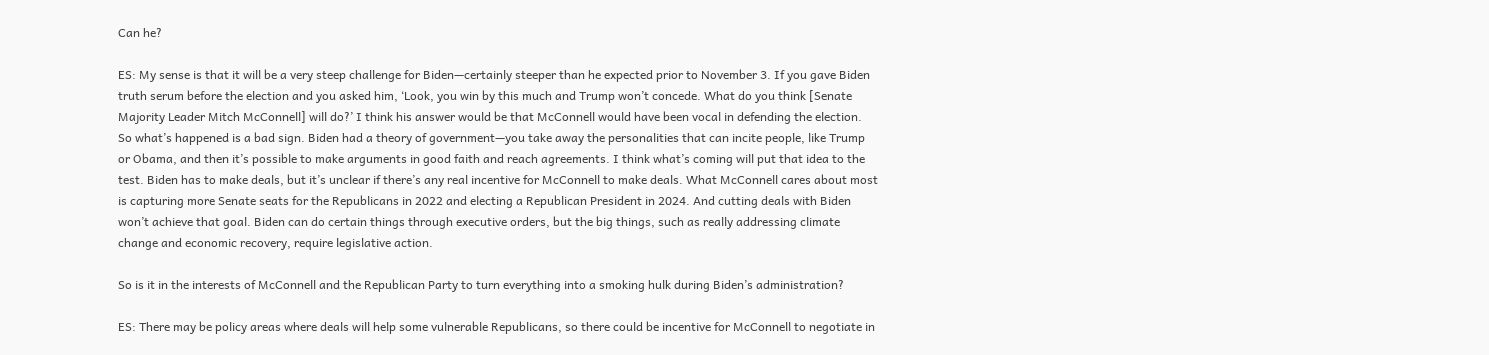Can he?

ES: My sense is that it will be a very steep challenge for Biden—certainly steeper than he expected prior to November 3. If you gave Biden truth serum before the election and you asked him, ‘Look, you win by this much and Trump won’t concede. What do you think [Senate Majority Leader Mitch McConnell] will do?’ I think his answer would be that McConnell would have been vocal in defending the election. So what’s happened is a bad sign. Biden had a theory of government—you take away the personalities that can incite people, like Trump or Obama, and then it’s possible to make arguments in good faith and reach agreements. I think what’s coming will put that idea to the test. Biden has to make deals, but it’s unclear if there’s any real incentive for McConnell to make deals. What McConnell cares about most is capturing more Senate seats for the Republicans in 2022 and electing a Republican President in 2024. And cutting deals with Biden won’t achieve that goal. Biden can do certain things through executive orders, but the big things, such as really addressing climate change and economic recovery, require legislative action.

So is it in the interests of McConnell and the Republican Party to turn everything into a smoking hulk during Biden’s administration?

ES: There may be policy areas where deals will help some vulnerable Republicans, so there could be incentive for McConnell to negotiate in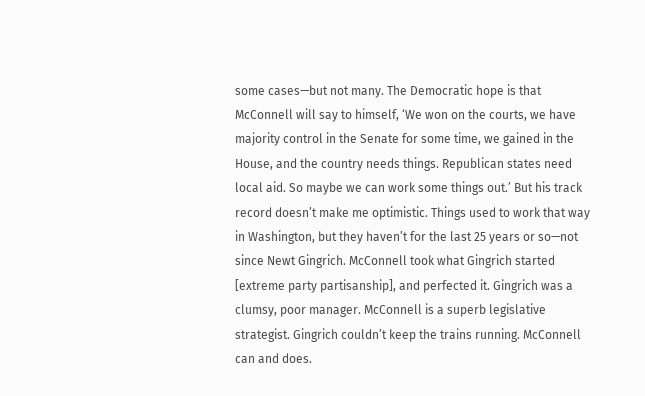some cases—but not many. The Democratic hope is that McConnell will say to himself, ‘We won on the courts, we have majority control in the Senate for some time, we gained in the House, and the country needs things. Republican states need local aid. So maybe we can work some things out.’ But his track record doesn’t make me optimistic. Things used to work that way in Washington, but they haven’t for the last 25 years or so—not since Newt Gingrich. McConnell took what Gingrich started [extreme party partisanship], and perfected it. Gingrich was a clumsy, poor manager. McConnell is a superb legislative strategist. Gingrich couldn’t keep the trains running. McConnell can and does.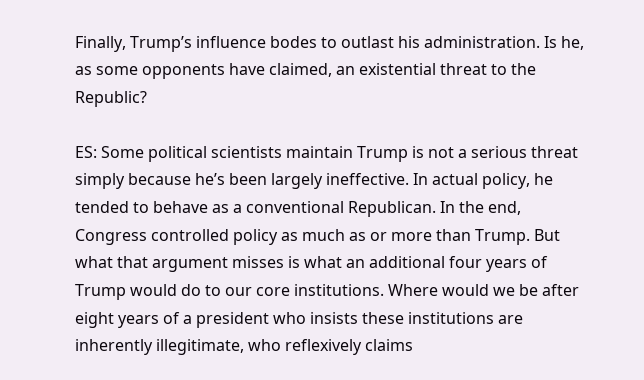Finally, Trump’s influence bodes to outlast his administration. Is he, as some opponents have claimed, an existential threat to the Republic?

ES: Some political scientists maintain Trump is not a serious threat simply because he’s been largely ineffective. In actual policy, he tended to behave as a conventional Republican. In the end, Congress controlled policy as much as or more than Trump. But what that argument misses is what an additional four years of Trump would do to our core institutions. Where would we be after eight years of a president who insists these institutions are inherently illegitimate, who reflexively claims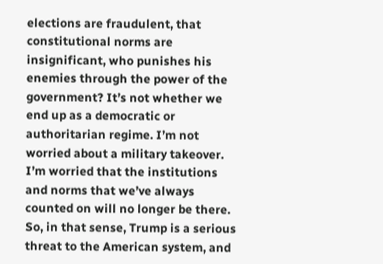elections are fraudulent, that constitutional norms are insignificant, who punishes his enemies through the power of the government? It’s not whether we end up as a democratic or authoritarian regime. I’m not worried about a military takeover. I’m worried that the institutions and norms that we’ve always counted on will no longer be there. So, in that sense, Trump is a serious threat to the American system, and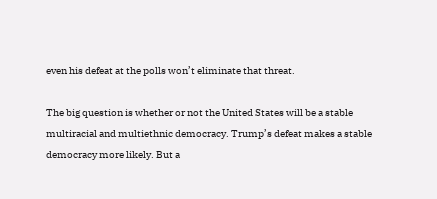even his defeat at the polls won’t eliminate that threat.

The big question is whether or not the United States will be a stable multiracial and multiethnic democracy. Trump’s defeat makes a stable democracy more likely. But a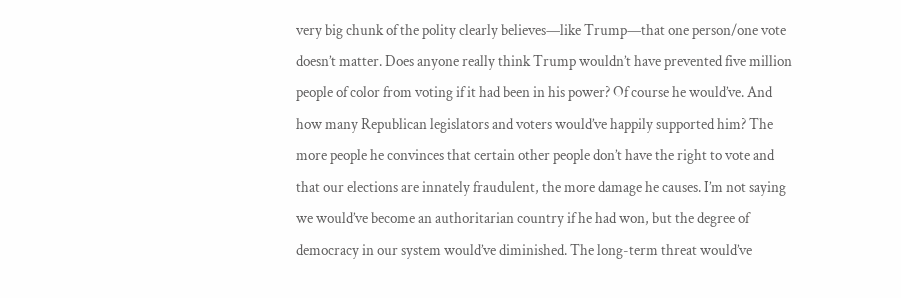very big chunk of the polity clearly believes—like Trump—that one person/one vote doesn’t matter. Does anyone really think Trump wouldn’t have prevented five million people of color from voting if it had been in his power? Of course he would’ve. And how many Republican legislators and voters would’ve happily supported him? The more people he convinces that certain other people don’t have the right to vote and that our elections are innately fraudulent, the more damage he causes. I’m not saying we would’ve become an authoritarian country if he had won, but the degree of democracy in our system would’ve diminished. The long-term threat would’ve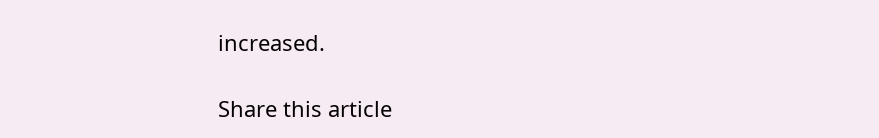increased.

Share this article